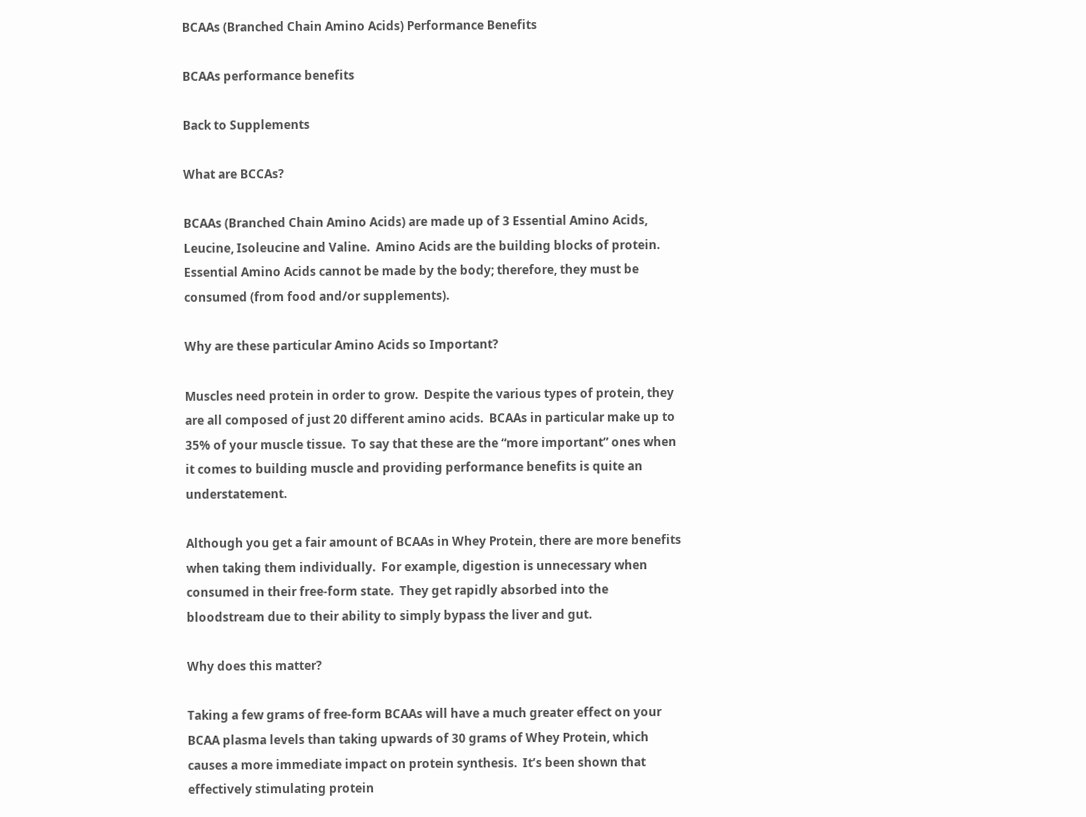BCAAs (Branched Chain Amino Acids) Performance Benefits

BCAAs performance benefits

Back to Supplements

What are BCCAs?

BCAAs (Branched Chain Amino Acids) are made up of 3 Essential Amino Acids, Leucine, Isoleucine and Valine.  Amino Acids are the building blocks of protein.  Essential Amino Acids cannot be made by the body; therefore, they must be consumed (from food and/or supplements).

Why are these particular Amino Acids so Important?

Muscles need protein in order to grow.  Despite the various types of protein, they are all composed of just 20 different amino acids.  BCAAs in particular make up to 35% of your muscle tissue.  To say that these are the “more important” ones when it comes to building muscle and providing performance benefits is quite an understatement.

Although you get a fair amount of BCAAs in Whey Protein, there are more benefits when taking them individually.  For example, digestion is unnecessary when consumed in their free-form state.  They get rapidly absorbed into the bloodstream due to their ability to simply bypass the liver and gut.

Why does this matter?

Taking a few grams of free-form BCAAs will have a much greater effect on your BCAA plasma levels than taking upwards of 30 grams of Whey Protein, which causes a more immediate impact on protein synthesis.  It’s been shown that effectively stimulating protein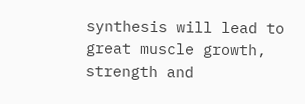synthesis will lead to great muscle growth, strength and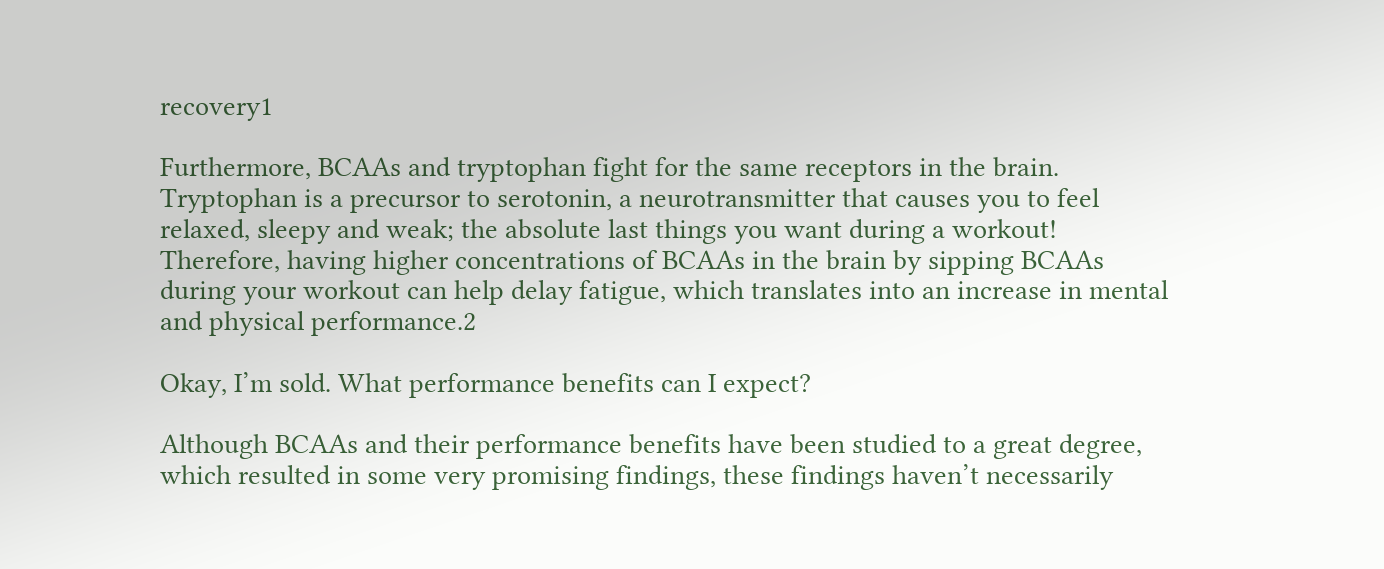recovery1

Furthermore, BCAAs and tryptophan fight for the same receptors in the brain.  Tryptophan is a precursor to serotonin, a neurotransmitter that causes you to feel relaxed, sleepy and weak; the absolute last things you want during a workout!  Therefore, having higher concentrations of BCAAs in the brain by sipping BCAAs during your workout can help delay fatigue, which translates into an increase in mental and physical performance.2

Okay, I’m sold. What performance benefits can I expect?

Although BCAAs and their performance benefits have been studied to a great degree, which resulted in some very promising findings, these findings haven’t necessarily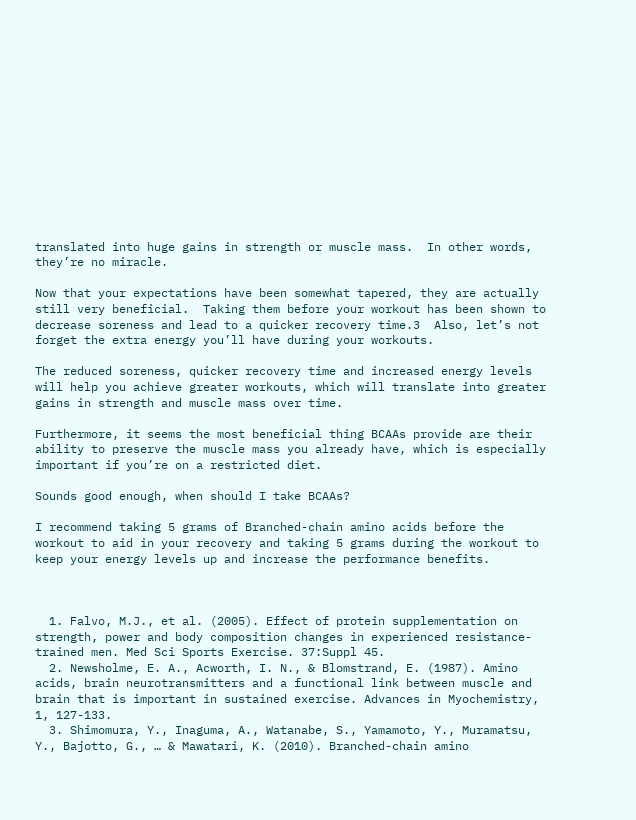translated into huge gains in strength or muscle mass.  In other words, they’re no miracle.

Now that your expectations have been somewhat tapered, they are actually still very beneficial.  Taking them before your workout has been shown to decrease soreness and lead to a quicker recovery time.3  Also, let’s not forget the extra energy you’ll have during your workouts.

The reduced soreness, quicker recovery time and increased energy levels will help you achieve greater workouts, which will translate into greater gains in strength and muscle mass over time.

Furthermore, it seems the most beneficial thing BCAAs provide are their ability to preserve the muscle mass you already have, which is especially important if you’re on a restricted diet.

Sounds good enough, when should I take BCAAs?

I recommend taking 5 grams of Branched-chain amino acids before the workout to aid in your recovery and taking 5 grams during the workout to keep your energy levels up and increase the performance benefits.



  1. Falvo, M.J., et al. (2005). Effect of protein supplementation on strength, power and body composition changes in experienced resistance-trained men. Med Sci Sports Exercise. 37:Suppl 45.
  2. Newsholme, E. A., Acworth, I. N., & Blomstrand, E. (1987). Amino acids, brain neurotransmitters and a functional link between muscle and brain that is important in sustained exercise. Advances in Myochemistry, 1, 127-133.
  3. Shimomura, Y., Inaguma, A., Watanabe, S., Yamamoto, Y., Muramatsu, Y., Bajotto, G., … & Mawatari, K. (2010). Branched-chain amino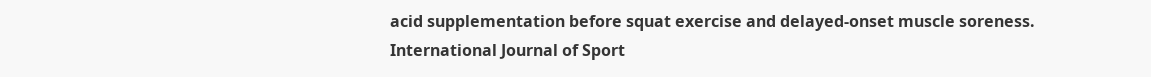acid supplementation before squat exercise and delayed-onset muscle soreness. International Journal of Sport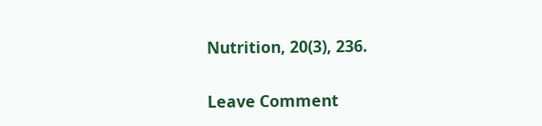Nutrition, 20(3), 236.

Leave Comment